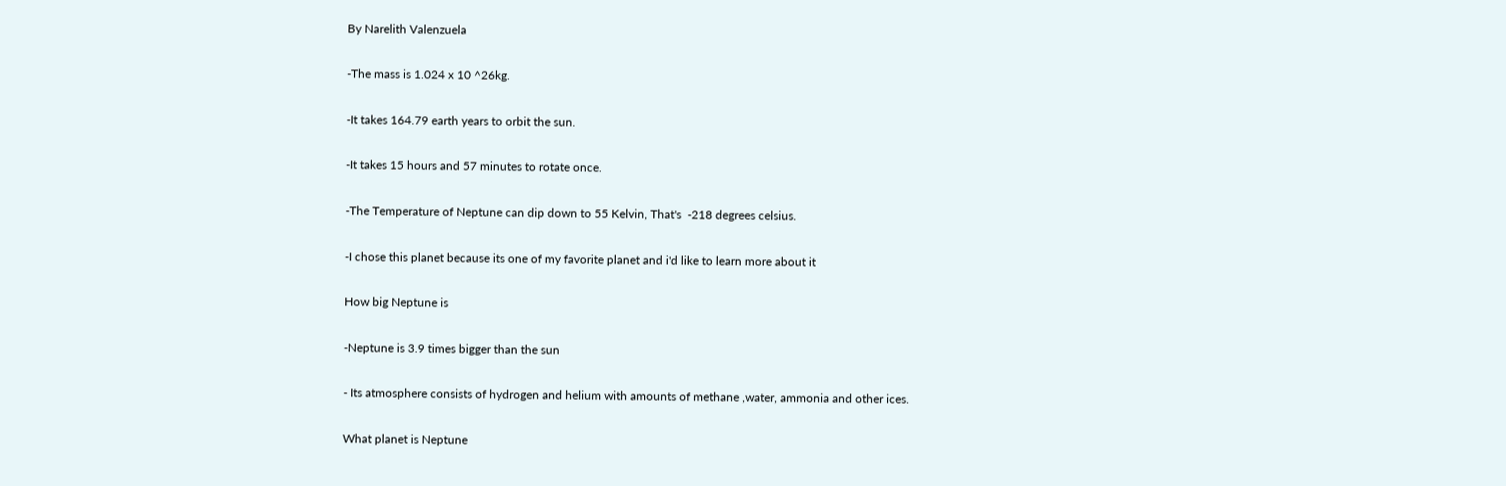By Narelith Valenzuela

-The mass is 1.024 x 10 ^26kg.

-It takes 164.79 earth years to orbit the sun.

-It takes 15 hours and 57 minutes to rotate once.

-The Temperature of Neptune can dip down to 55 Kelvin, That's  -218 degrees celsius.

-I chose this planet because its one of my favorite planet and i'd like to learn more about it

How big Neptune is

-Neptune is 3.9 times bigger than the sun

- Its atmosphere consists of hydrogen and helium with amounts of methane ,water, ammonia and other ices.

What planet is Neptune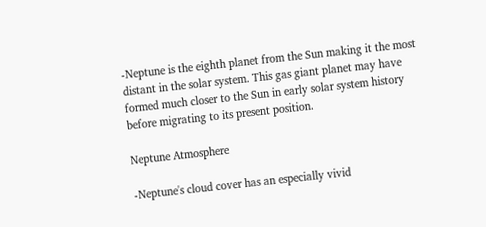-Neptune is the eighth planet from the Sun making it the most distant in the solar system. This gas giant planet may have formed much closer to the Sun in early solar system history before migrating to its present position.

Neptune Atmosphere

-Neptune's cloud cover has an especially vivid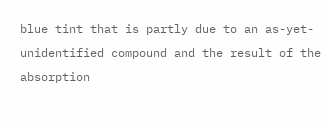blue tint that is partly due to an as-yet-unidentified compound and the result of the absorption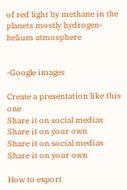of red light by methane in the planets mostly hydrogen-helium atmosphere


-Google images

Create a presentation like this one
Share it on social medias
Share it on your own
Share it on social medias
Share it on your own

How to export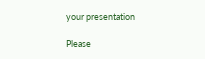your presentation

Please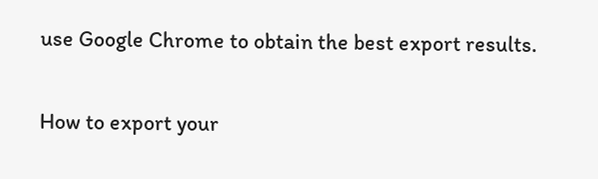use Google Chrome to obtain the best export results.

How to export your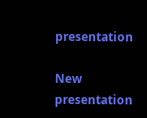presentation

New presentation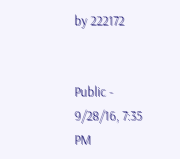by 222172


Public - 9/28/16, 7:35 PM